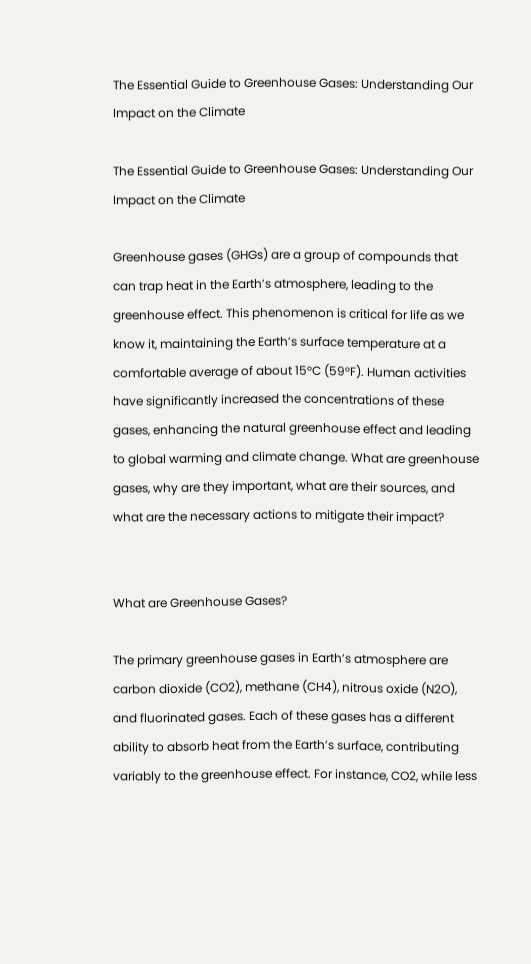The Essential Guide to Greenhouse Gases: Understanding Our Impact on the Climate

The Essential Guide to Greenhouse Gases: Understanding Our Impact on the Climate

Greenhouse gases (GHGs) are a group of compounds that can trap heat in the Earth’s atmosphere, leading to the greenhouse effect. This phenomenon is critical for life as we know it, maintaining the Earth’s surface temperature at a comfortable average of about 15°C (59°F). Human activities have significantly increased the concentrations of these gases, enhancing the natural greenhouse effect and leading to global warming and climate change. What are greenhouse gases, why are they important, what are their sources, and what are the necessary actions to mitigate their impact?


What are Greenhouse Gases?

The primary greenhouse gases in Earth’s atmosphere are carbon dioxide (CO2), methane (CH4), nitrous oxide (N2O), and fluorinated gases. Each of these gases has a different ability to absorb heat from the Earth’s surface, contributing variably to the greenhouse effect. For instance, CO2, while less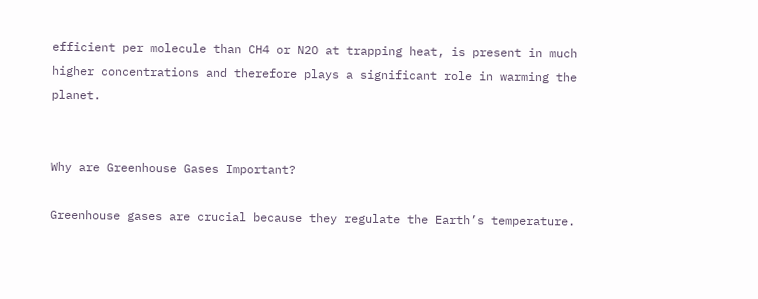efficient per molecule than CH4 or N2O at trapping heat, is present in much higher concentrations and therefore plays a significant role in warming the planet.


Why are Greenhouse Gases Important?

Greenhouse gases are crucial because they regulate the Earth’s temperature.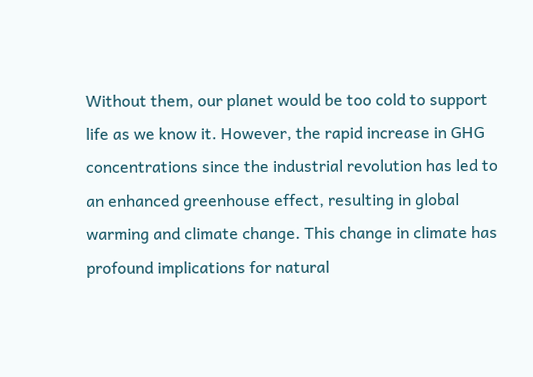Without them, our planet would be too cold to support life as we know it. However, the rapid increase in GHG concentrations since the industrial revolution has led to an enhanced greenhouse effect, resulting in global warming and climate change. This change in climate has profound implications for natural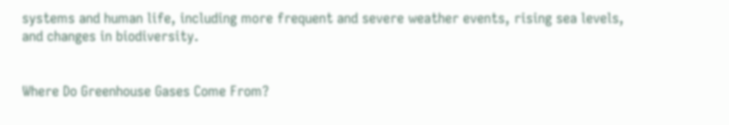systems and human life, including more frequent and severe weather events, rising sea levels, and changes in biodiversity.


Where Do Greenhouse Gases Come From?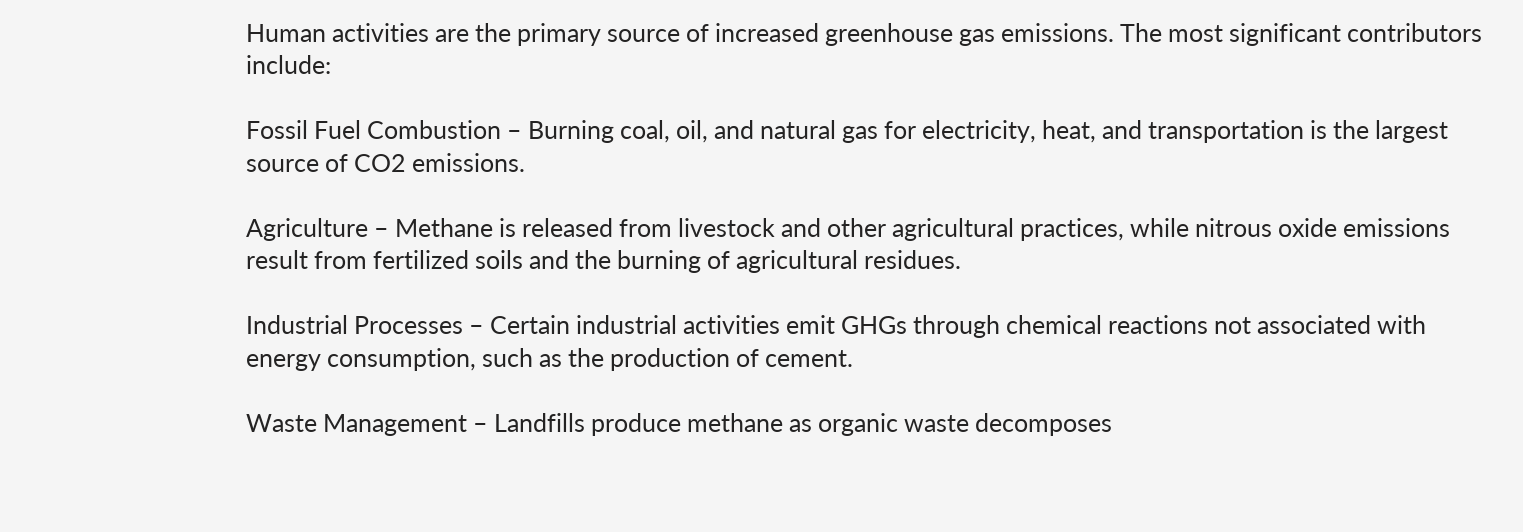Human activities are the primary source of increased greenhouse gas emissions. The most significant contributors include:

Fossil Fuel Combustion – Burning coal, oil, and natural gas for electricity, heat, and transportation is the largest source of CO2 emissions.

Agriculture – Methane is released from livestock and other agricultural practices, while nitrous oxide emissions result from fertilized soils and the burning of agricultural residues.

Industrial Processes – Certain industrial activities emit GHGs through chemical reactions not associated with energy consumption, such as the production of cement.

Waste Management – Landfills produce methane as organic waste decomposes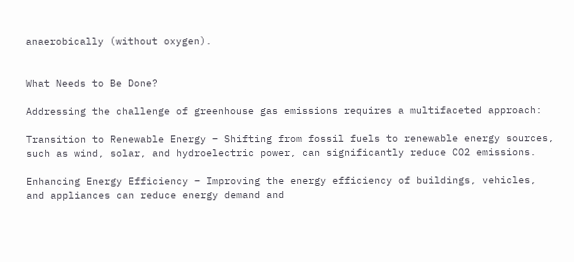anaerobically (without oxygen).


What Needs to Be Done?

Addressing the challenge of greenhouse gas emissions requires a multifaceted approach:

Transition to Renewable Energy – Shifting from fossil fuels to renewable energy sources, such as wind, solar, and hydroelectric power, can significantly reduce CO2 emissions.

Enhancing Energy Efficiency – Improving the energy efficiency of buildings, vehicles, and appliances can reduce energy demand and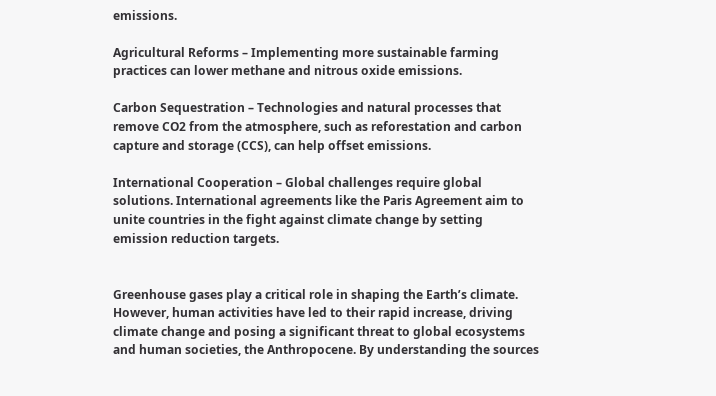emissions.

Agricultural Reforms – Implementing more sustainable farming practices can lower methane and nitrous oxide emissions.

Carbon Sequestration – Technologies and natural processes that remove CO2 from the atmosphere, such as reforestation and carbon capture and storage (CCS), can help offset emissions.

International Cooperation – Global challenges require global solutions. International agreements like the Paris Agreement aim to unite countries in the fight against climate change by setting emission reduction targets.


Greenhouse gases play a critical role in shaping the Earth’s climate. However, human activities have led to their rapid increase, driving climate change and posing a significant threat to global ecosystems and human societies, the Anthropocene. By understanding the sources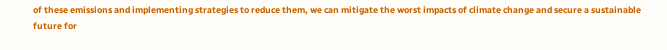of these emissions and implementing strategies to reduce them, we can mitigate the worst impacts of climate change and secure a sustainable future for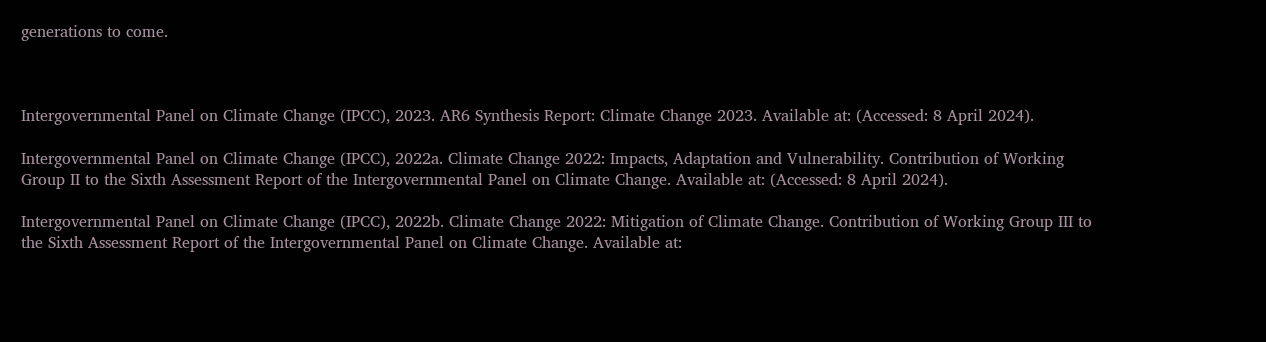generations to come.



Intergovernmental Panel on Climate Change (IPCC), 2023. AR6 Synthesis Report: Climate Change 2023. Available at: (Accessed: 8 April 2024).

Intergovernmental Panel on Climate Change (IPCC), 2022a. Climate Change 2022: Impacts, Adaptation and Vulnerability. Contribution of Working Group II to the Sixth Assessment Report of the Intergovernmental Panel on Climate Change. Available at: (Accessed: 8 April 2024).

Intergovernmental Panel on Climate Change (IPCC), 2022b. Climate Change 2022: Mitigation of Climate Change. Contribution of Working Group III to the Sixth Assessment Report of the Intergovernmental Panel on Climate Change. Available at: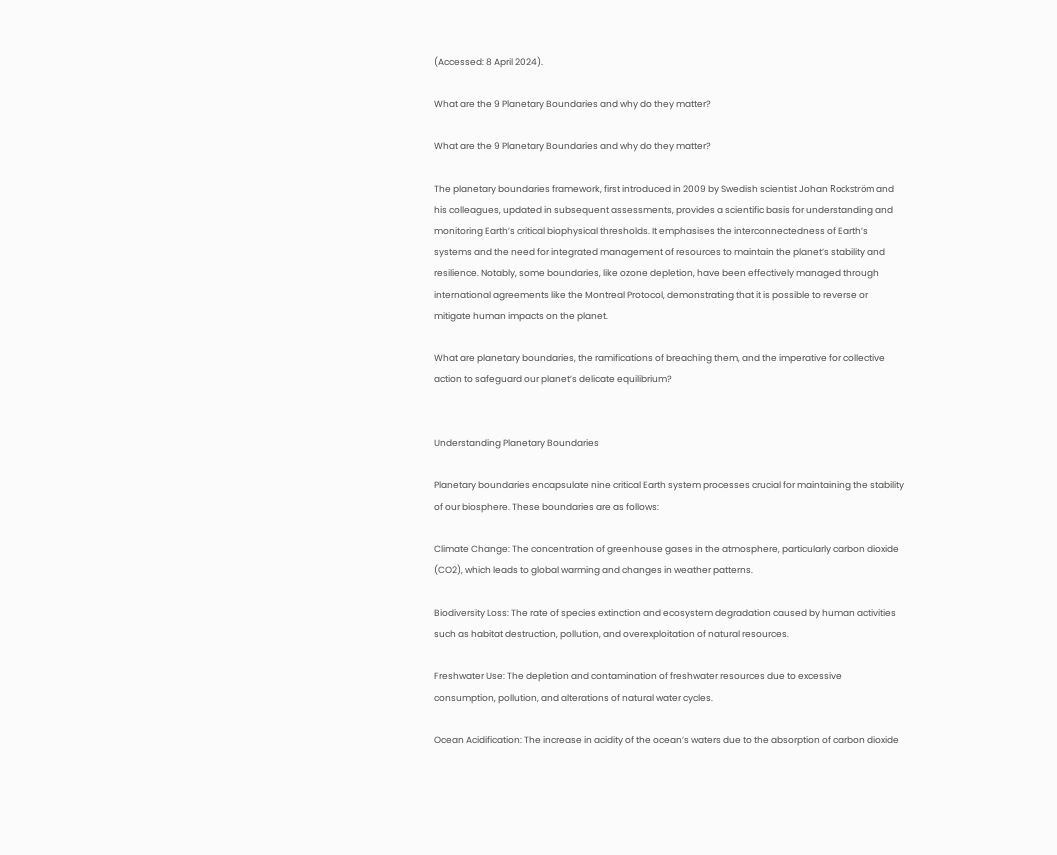(Accessed: 8 April 2024).

What are the 9 Planetary Boundaries and why do they matter?

What are the 9 Planetary Boundaries and why do they matter?

The planetary boundaries framework, first introduced in 2009 by Swedish scientist Johan Rockström and his colleagues, updated in subsequent assessments, provides a scientific basis for understanding and monitoring Earth’s critical biophysical thresholds. It emphasises the interconnectedness of Earth’s systems and the need for integrated management of resources to maintain the planet’s stability and resilience. Notably, some boundaries, like ozone depletion, have been effectively managed through international agreements like the Montreal Protocol, demonstrating that it is possible to reverse or mitigate human impacts on the planet.

What are planetary boundaries, the ramifications of breaching them, and the imperative for collective action to safeguard our planet’s delicate equilibrium?


Understanding Planetary Boundaries

Planetary boundaries encapsulate nine critical Earth system processes crucial for maintaining the stability of our biosphere. These boundaries are as follows:

Climate Change: The concentration of greenhouse gases in the atmosphere, particularly carbon dioxide (CO2), which leads to global warming and changes in weather patterns.

Biodiversity Loss: The rate of species extinction and ecosystem degradation caused by human activities such as habitat destruction, pollution, and overexploitation of natural resources.

Freshwater Use: The depletion and contamination of freshwater resources due to excessive consumption, pollution, and alterations of natural water cycles.

Ocean Acidification: The increase in acidity of the ocean’s waters due to the absorption of carbon dioxide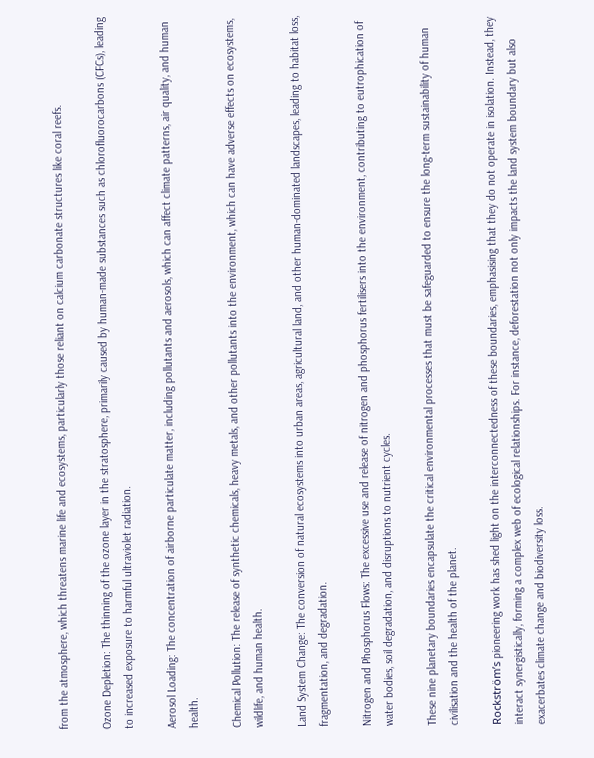from the atmosphere, which threatens marine life and ecosystems, particularly those reliant on calcium carbonate structures like coral reefs.

Ozone Depletion: The thinning of the ozone layer in the stratosphere, primarily caused by human-made substances such as chlorofluorocarbons (CFCs), leading to increased exposure to harmful ultraviolet radiation.

Aerosol Loading: The concentration of airborne particulate matter, including pollutants and aerosols, which can affect climate patterns, air quality, and human health.

Chemical Pollution: The release of synthetic chemicals, heavy metals, and other pollutants into the environment, which can have adverse effects on ecosystems, wildlife, and human health.

Land System Change: The conversion of natural ecosystems into urban areas, agricultural land, and other human-dominated landscapes, leading to habitat loss, fragmentation, and degradation.

Nitrogen and Phosphorus Flows: The excessive use and release of nitrogen and phosphorus fertilisers into the environment, contributing to eutrophication of water bodies, soil degradation, and disruptions to nutrient cycles.

These nine planetary boundaries encapsulate the critical environmental processes that must be safeguarded to ensure the long-term sustainability of human civilisation and the health of the planet.

Rockström’s pioneering work has shed light on the interconnectedness of these boundaries, emphasising that they do not operate in isolation. Instead, they interact synergistically, forming a complex web of ecological relationships. For instance, deforestation not only impacts the land system boundary but also exacerbates climate change and biodiversity loss.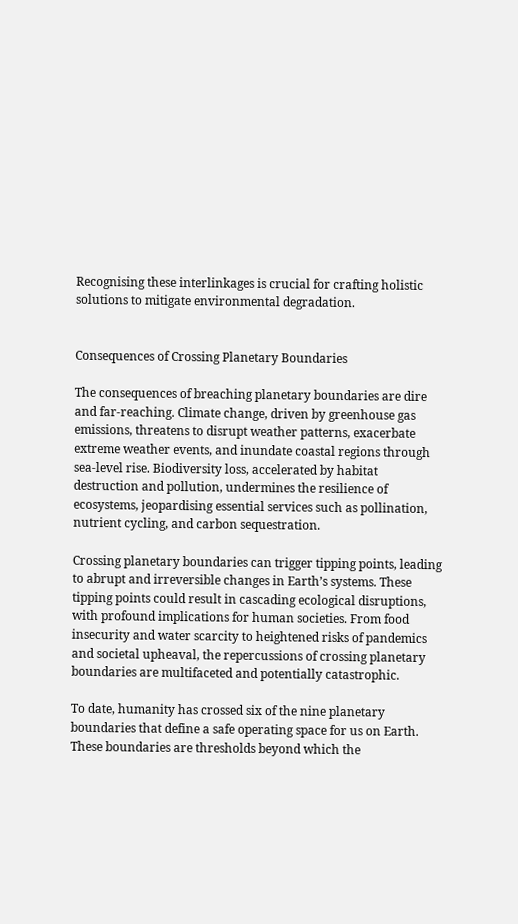Recognising these interlinkages is crucial for crafting holistic solutions to mitigate environmental degradation.


Consequences of Crossing Planetary Boundaries

The consequences of breaching planetary boundaries are dire and far-reaching. Climate change, driven by greenhouse gas emissions, threatens to disrupt weather patterns, exacerbate extreme weather events, and inundate coastal regions through sea-level rise. Biodiversity loss, accelerated by habitat destruction and pollution, undermines the resilience of ecosystems, jeopardising essential services such as pollination, nutrient cycling, and carbon sequestration.

Crossing planetary boundaries can trigger tipping points, leading to abrupt and irreversible changes in Earth’s systems. These tipping points could result in cascading ecological disruptions, with profound implications for human societies. From food insecurity and water scarcity to heightened risks of pandemics and societal upheaval, the repercussions of crossing planetary boundaries are multifaceted and potentially catastrophic.

To date, humanity has crossed six of the nine planetary boundaries that define a safe operating space for us on Earth. These boundaries are thresholds beyond which the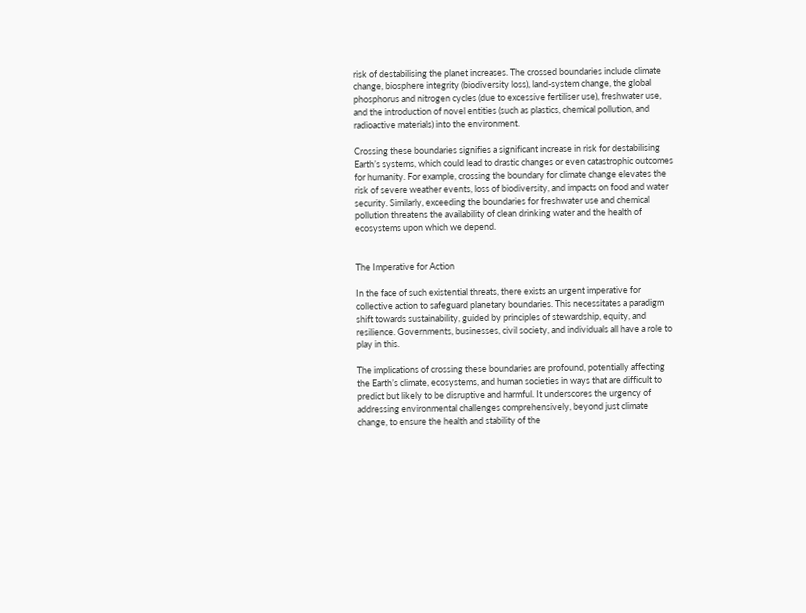risk of destabilising the planet increases. The crossed boundaries include climate change, biosphere integrity (biodiversity loss), land-system change, the global phosphorus and nitrogen cycles (due to excessive fertiliser use), freshwater use, and the introduction of novel entities (such as plastics, chemical pollution, and radioactive materials) into the environment.

Crossing these boundaries signifies a significant increase in risk for destabilising Earth’s systems, which could lead to drastic changes or even catastrophic outcomes for humanity. For example, crossing the boundary for climate change elevates the risk of severe weather events, loss of biodiversity, and impacts on food and water security. Similarly, exceeding the boundaries for freshwater use and chemical pollution threatens the availability of clean drinking water and the health of ecosystems upon which we depend.


The Imperative for Action

In the face of such existential threats, there exists an urgent imperative for collective action to safeguard planetary boundaries. This necessitates a paradigm shift towards sustainability, guided by principles of stewardship, equity, and resilience. Governments, businesses, civil society, and individuals all have a role to play in this.

The implications of crossing these boundaries are profound, potentially affecting the Earth’s climate, ecosystems, and human societies in ways that are difficult to predict but likely to be disruptive and harmful. It underscores the urgency of addressing environmental challenges comprehensively, beyond just climate change, to ensure the health and stability of the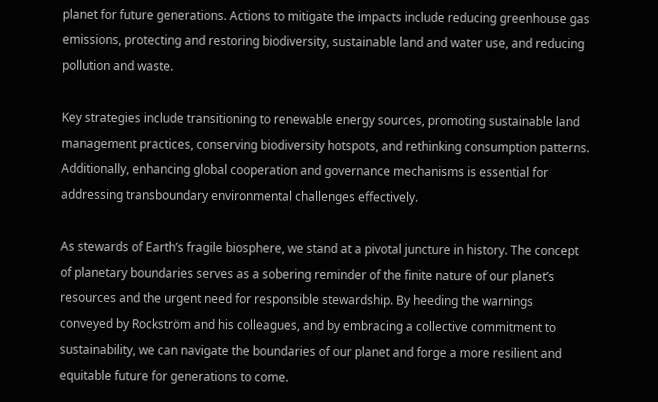planet for future generations. Actions to mitigate the impacts include reducing greenhouse gas emissions, protecting and restoring biodiversity, sustainable land and water use, and reducing pollution and waste.

Key strategies include transitioning to renewable energy sources, promoting sustainable land management practices, conserving biodiversity hotspots, and rethinking consumption patterns. Additionally, enhancing global cooperation and governance mechanisms is essential for addressing transboundary environmental challenges effectively.

As stewards of Earth’s fragile biosphere, we stand at a pivotal juncture in history. The concept of planetary boundaries serves as a sobering reminder of the finite nature of our planet’s resources and the urgent need for responsible stewardship. By heeding the warnings conveyed by Rockström and his colleagues, and by embracing a collective commitment to sustainability, we can navigate the boundaries of our planet and forge a more resilient and equitable future for generations to come.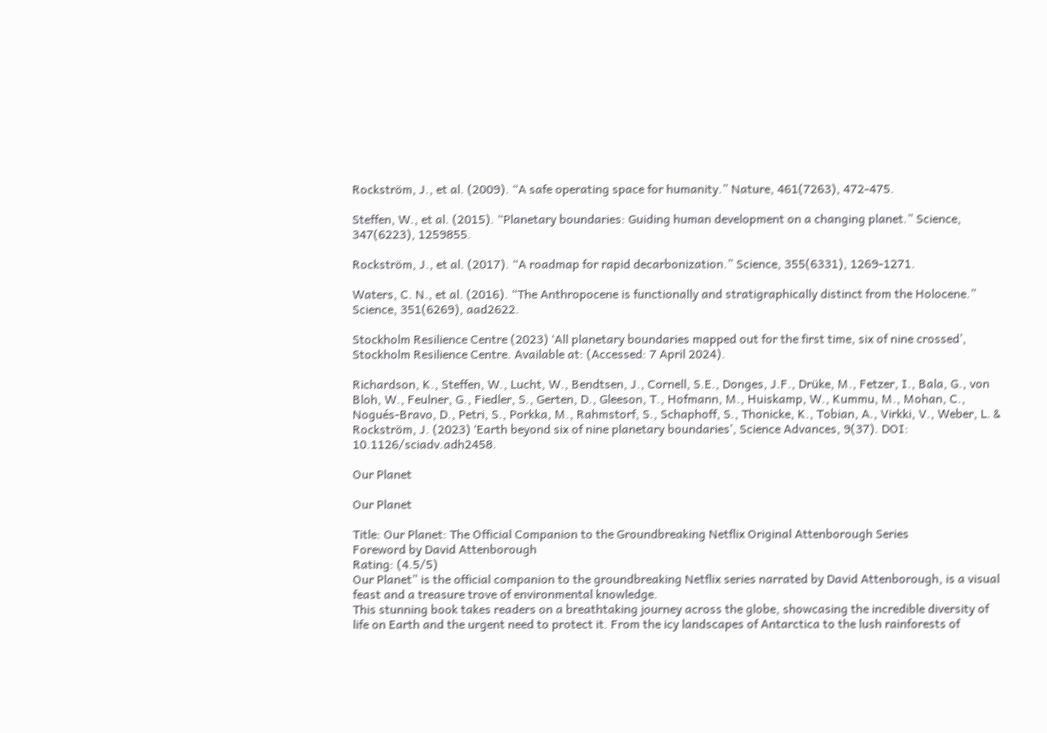Rockström, J., et al. (2009). “A safe operating space for humanity.” Nature, 461(7263), 472-475.

Steffen, W., et al. (2015). “Planetary boundaries: Guiding human development on a changing planet.” Science, 347(6223), 1259855.

Rockström, J., et al. (2017). “A roadmap for rapid decarbonization.” Science, 355(6331), 1269-1271.

Waters, C. N., et al. (2016). “The Anthropocene is functionally and stratigraphically distinct from the Holocene.” Science, 351(6269), aad2622.

Stockholm Resilience Centre (2023) ‘All planetary boundaries mapped out for the first time, six of nine crossed’, Stockholm Resilience Centre. Available at: (Accessed: 7 April 2024).

Richardson, K., Steffen, W., Lucht, W., Bendtsen, J., Cornell, S.E., Donges, J.F., Drüke, M., Fetzer, I., Bala, G., von Bloh, W., Feulner, G., Fiedler, S., Gerten, D., Gleeson, T., Hofmann, M., Huiskamp, W., Kummu, M., Mohan, C., Nogués-Bravo, D., Petri, S., Porkka, M., Rahmstorf, S., Schaphoff, S., Thonicke, K., Tobian, A., Virkki, V., Weber, L. & Rockström, J. (2023) ‘Earth beyond six of nine planetary boundaries’, Science Advances, 9(37). DOI: 10.1126/sciadv.adh2458.

Our Planet

Our Planet

Title: Our Planet: The Official Companion to the Groundbreaking Netflix Original Attenborough Series
Foreword by David Attenborough
Rating: (4.5/5)
Our Planet” is the official companion to the groundbreaking Netflix series narrated by David Attenborough, is a visual feast and a treasure trove of environmental knowledge.
This stunning book takes readers on a breathtaking journey across the globe, showcasing the incredible diversity of life on Earth and the urgent need to protect it. From the icy landscapes of Antarctica to the lush rainforests of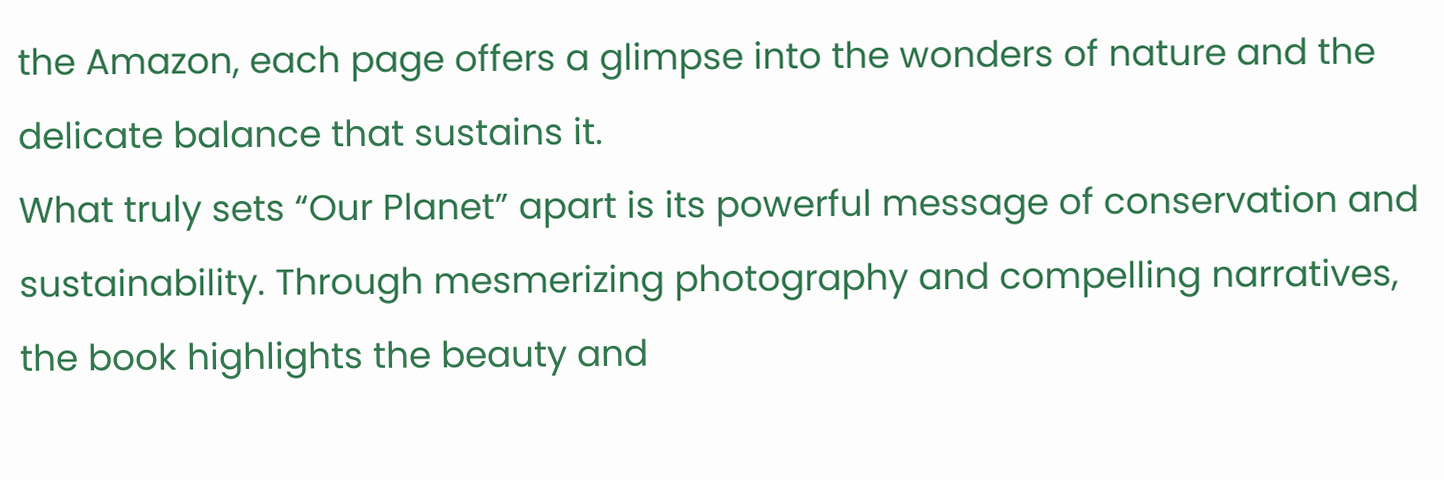the Amazon, each page offers a glimpse into the wonders of nature and the delicate balance that sustains it.
What truly sets “Our Planet” apart is its powerful message of conservation and sustainability. Through mesmerizing photography and compelling narratives, the book highlights the beauty and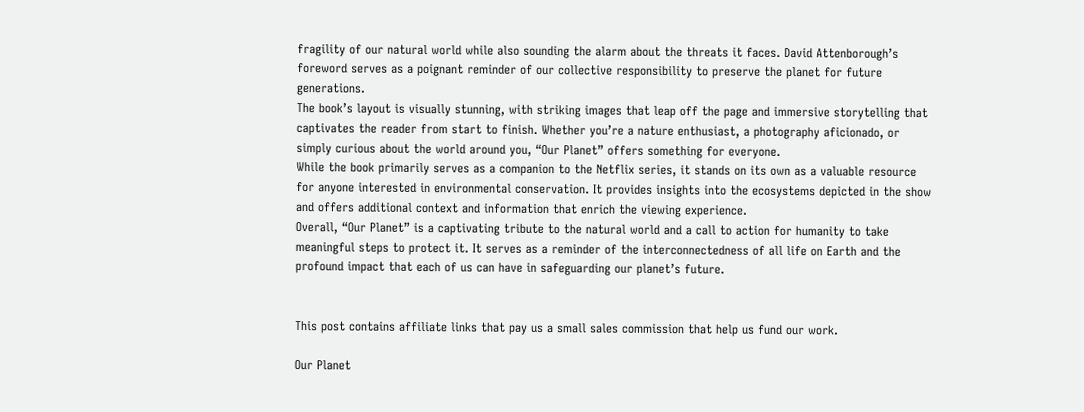fragility of our natural world while also sounding the alarm about the threats it faces. David Attenborough’s foreword serves as a poignant reminder of our collective responsibility to preserve the planet for future generations.
The book’s layout is visually stunning, with striking images that leap off the page and immersive storytelling that captivates the reader from start to finish. Whether you’re a nature enthusiast, a photography aficionado, or simply curious about the world around you, “Our Planet” offers something for everyone.
While the book primarily serves as a companion to the Netflix series, it stands on its own as a valuable resource for anyone interested in environmental conservation. It provides insights into the ecosystems depicted in the show and offers additional context and information that enrich the viewing experience.
Overall, “Our Planet” is a captivating tribute to the natural world and a call to action for humanity to take meaningful steps to protect it. It serves as a reminder of the interconnectedness of all life on Earth and the profound impact that each of us can have in safeguarding our planet’s future.


This post contains affiliate links that pay us a small sales commission that help us fund our work.

Our Planet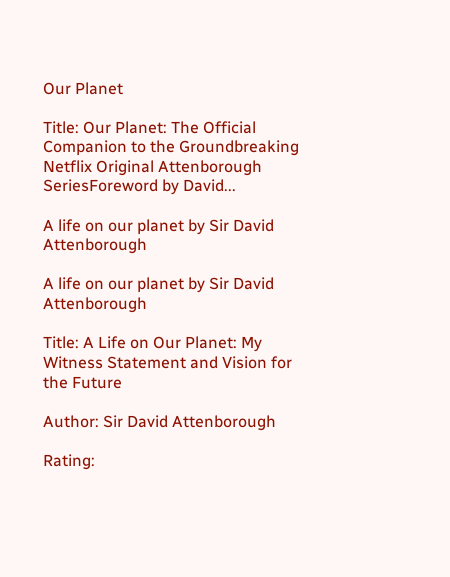Our Planet

Title: Our Planet: The Official Companion to the Groundbreaking Netflix Original Attenborough SeriesForeword by David...

A life on our planet by Sir David Attenborough

A life on our planet by Sir David Attenborough

Title: A Life on Our Planet: My Witness Statement and Vision for the Future

Author: Sir David Attenborough

Rating: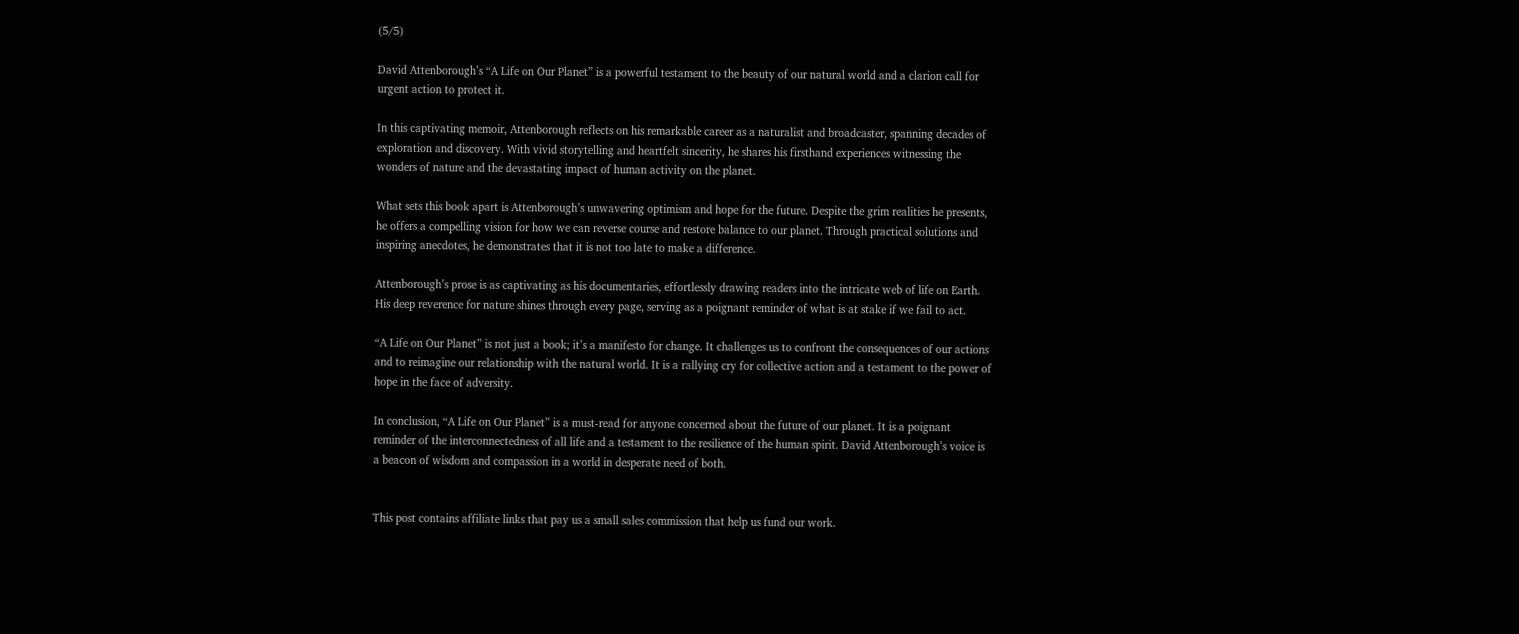(5/5)

David Attenborough’s “A Life on Our Planet” is a powerful testament to the beauty of our natural world and a clarion call for urgent action to protect it.

In this captivating memoir, Attenborough reflects on his remarkable career as a naturalist and broadcaster, spanning decades of exploration and discovery. With vivid storytelling and heartfelt sincerity, he shares his firsthand experiences witnessing the wonders of nature and the devastating impact of human activity on the planet.

What sets this book apart is Attenborough’s unwavering optimism and hope for the future. Despite the grim realities he presents, he offers a compelling vision for how we can reverse course and restore balance to our planet. Through practical solutions and inspiring anecdotes, he demonstrates that it is not too late to make a difference.

Attenborough’s prose is as captivating as his documentaries, effortlessly drawing readers into the intricate web of life on Earth. His deep reverence for nature shines through every page, serving as a poignant reminder of what is at stake if we fail to act.

“A Life on Our Planet” is not just a book; it’s a manifesto for change. It challenges us to confront the consequences of our actions and to reimagine our relationship with the natural world. It is a rallying cry for collective action and a testament to the power of hope in the face of adversity.

In conclusion, “A Life on Our Planet” is a must-read for anyone concerned about the future of our planet. It is a poignant reminder of the interconnectedness of all life and a testament to the resilience of the human spirit. David Attenborough’s voice is a beacon of wisdom and compassion in a world in desperate need of both.


This post contains affiliate links that pay us a small sales commission that help us fund our work.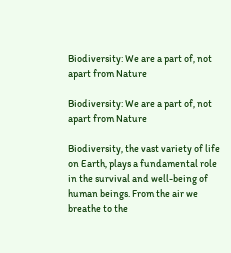Biodiversity: We are a part of, not apart from Nature

Biodiversity: We are a part of, not apart from Nature

Biodiversity, the vast variety of life on Earth, plays a fundamental role in the survival and well-being of human beings. From the air we breathe to the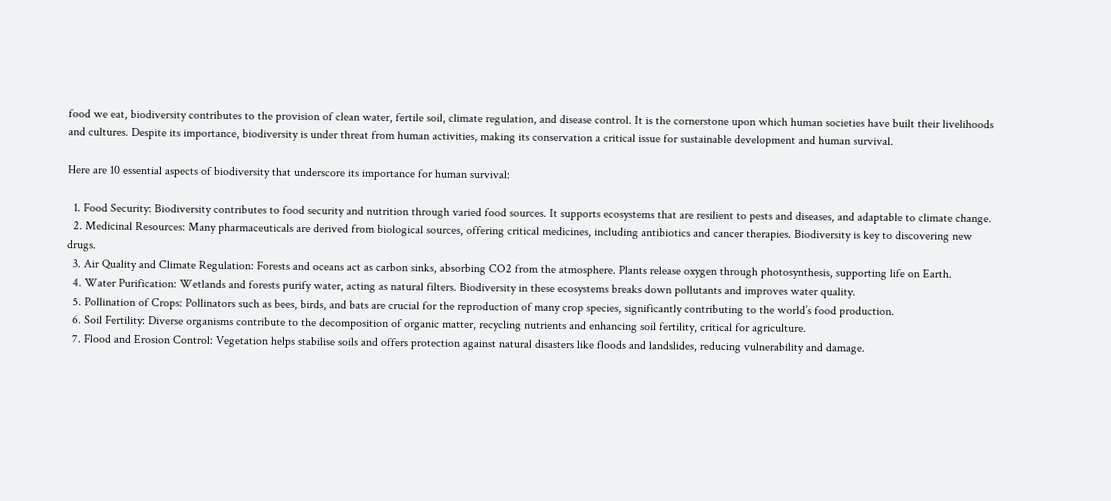food we eat, biodiversity contributes to the provision of clean water, fertile soil, climate regulation, and disease control. It is the cornerstone upon which human societies have built their livelihoods and cultures. Despite its importance, biodiversity is under threat from human activities, making its conservation a critical issue for sustainable development and human survival.

Here are 10 essential aspects of biodiversity that underscore its importance for human survival:

  1. Food Security: Biodiversity contributes to food security and nutrition through varied food sources. It supports ecosystems that are resilient to pests and diseases, and adaptable to climate change.
  2. Medicinal Resources: Many pharmaceuticals are derived from biological sources, offering critical medicines, including antibiotics and cancer therapies. Biodiversity is key to discovering new drugs.
  3. Air Quality and Climate Regulation: Forests and oceans act as carbon sinks, absorbing CO2 from the atmosphere. Plants release oxygen through photosynthesis, supporting life on Earth.
  4. Water Purification: Wetlands and forests purify water, acting as natural filters. Biodiversity in these ecosystems breaks down pollutants and improves water quality.
  5. Pollination of Crops: Pollinators such as bees, birds, and bats are crucial for the reproduction of many crop species, significantly contributing to the world’s food production.
  6. Soil Fertility: Diverse organisms contribute to the decomposition of organic matter, recycling nutrients and enhancing soil fertility, critical for agriculture.
  7. Flood and Erosion Control: Vegetation helps stabilise soils and offers protection against natural disasters like floods and landslides, reducing vulnerability and damage.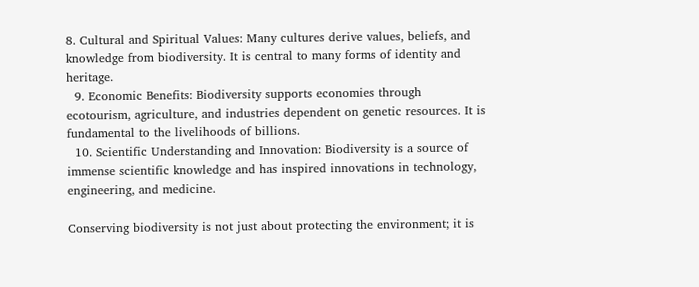8. Cultural and Spiritual Values: Many cultures derive values, beliefs, and knowledge from biodiversity. It is central to many forms of identity and heritage.
  9. Economic Benefits: Biodiversity supports economies through ecotourism, agriculture, and industries dependent on genetic resources. It is fundamental to the livelihoods of billions.
  10. Scientific Understanding and Innovation: Biodiversity is a source of immense scientific knowledge and has inspired innovations in technology, engineering, and medicine.

Conserving biodiversity is not just about protecting the environment; it is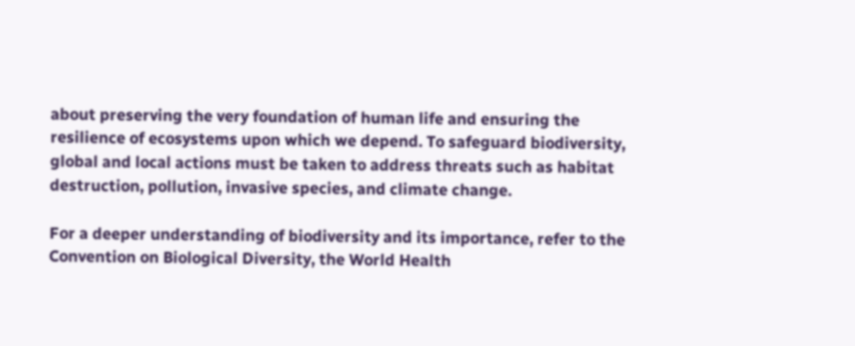about preserving the very foundation of human life and ensuring the resilience of ecosystems upon which we depend. To safeguard biodiversity, global and local actions must be taken to address threats such as habitat destruction, pollution, invasive species, and climate change.

For a deeper understanding of biodiversity and its importance, refer to the Convention on Biological Diversity, the World Health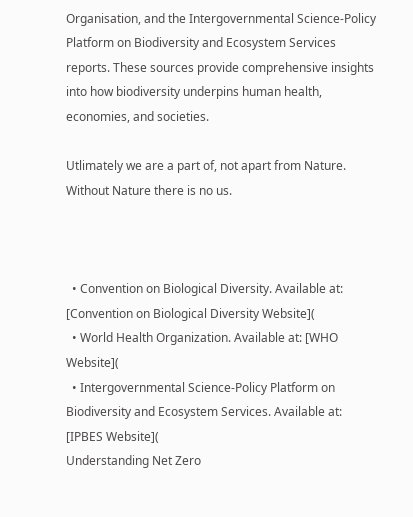Organisation, and the Intergovernmental Science-Policy Platform on Biodiversity and Ecosystem Services reports. These sources provide comprehensive insights into how biodiversity underpins human health, economies, and societies.

Utlimately we are a part of, not apart from Nature. Without Nature there is no us.



  • Convention on Biological Diversity. Available at: [Convention on Biological Diversity Website](
  • World Health Organization. Available at: [WHO Website](
  • Intergovernmental Science-Policy Platform on Biodiversity and Ecosystem Services. Available at: [IPBES Website](
Understanding Net Zero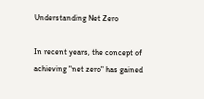Understanding Net Zero

In recent years, the concept of achieving "net zero" has gained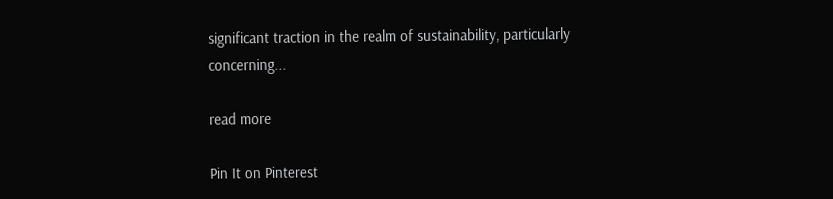significant traction in the realm of sustainability, particularly concerning...

read more

Pin It on Pinterest